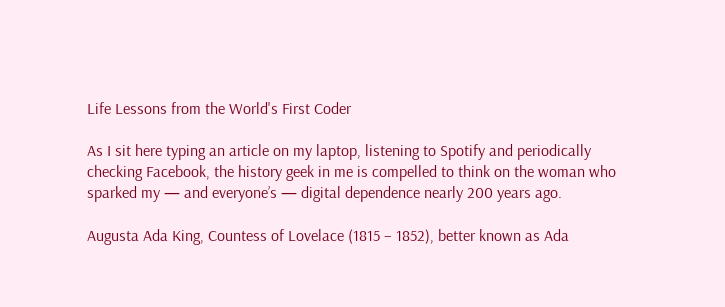Life Lessons from the World's First Coder

As I sit here typing an article on my laptop, listening to Spotify and periodically checking Facebook, the history geek in me is compelled to think on the woman who sparked my — and everyone’s — digital dependence nearly 200 years ago.

Augusta Ada King, Countess of Lovelace (1815 – 1852), better known as Ada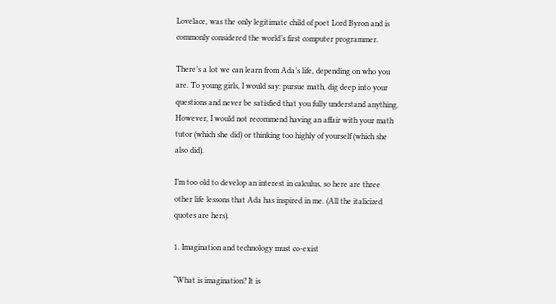Lovelace, was the only legitimate child of poet Lord Byron and is commonly considered the world’s first computer programmer.

There’s a lot we can learn from Ada’s life, depending on who you are. To young girls, I would say: pursue math, dig deep into your questions and never be satisfied that you fully understand anything. However, I would not recommend having an affair with your math tutor (which she did) or thinking too highly of yourself (which she also did).

I’m too old to develop an interest in calculus, so here are three other life lessons that Ada has inspired in me. (All the italicized quotes are hers).

1. Imagination and technology must co-exist

“What is imagination? It is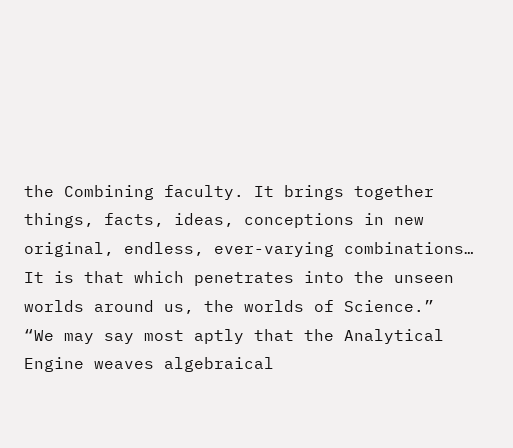the Combining faculty. It brings together things, facts, ideas, conceptions in new original, endless, ever-varying combinations… It is that which penetrates into the unseen worlds around us, the worlds of Science.”
“We may say most aptly that the Analytical Engine weaves algebraical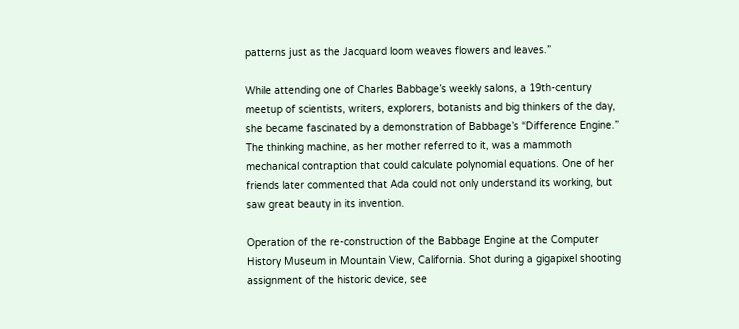patterns just as the Jacquard loom weaves flowers and leaves.”

While attending one of Charles Babbage’s weekly salons, a 19th-century meetup of scientists, writers, explorers, botanists and big thinkers of the day, she became fascinated by a demonstration of Babbage’s “Difference Engine.” The thinking machine, as her mother referred to it, was a mammoth mechanical contraption that could calculate polynomial equations. One of her friends later commented that Ada could not only understand its working, but saw great beauty in its invention.

Operation of the re-construction of the Babbage Engine at the Computer History Museum in Mountain View, California. Shot during a gigapixel shooting assignment of the historic device, see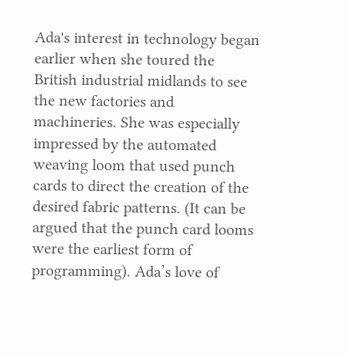Ada's interest in technology began earlier when she toured the British industrial midlands to see the new factories and machineries. She was especially impressed by the automated weaving loom that used punch cards to direct the creation of the desired fabric patterns. (It can be argued that the punch card looms were the earliest form of programming). Ada’s love of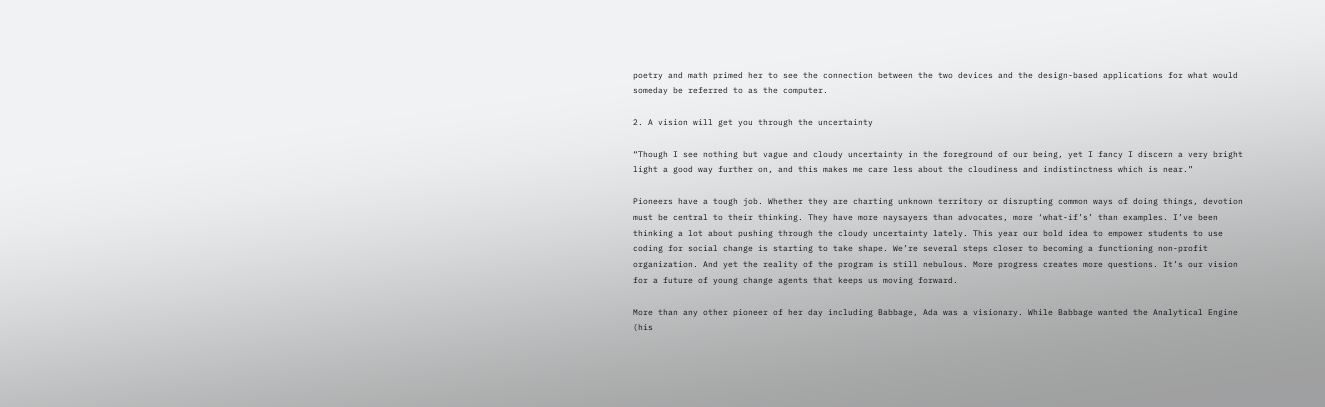poetry and math primed her to see the connection between the two devices and the design-based applications for what would someday be referred to as the computer.

2. A vision will get you through the uncertainty

“Though I see nothing but vague and cloudy uncertainty in the foreground of our being, yet I fancy I discern a very bright light a good way further on, and this makes me care less about the cloudiness and indistinctness which is near.”

Pioneers have a tough job. Whether they are charting unknown territory or disrupting common ways of doing things, devotion must be central to their thinking. They have more naysayers than advocates, more ‘what-if’s’ than examples. I’ve been thinking a lot about pushing through the cloudy uncertainty lately. This year our bold idea to empower students to use coding for social change is starting to take shape. We’re several steps closer to becoming a functioning non-profit organization. And yet the reality of the program is still nebulous. More progress creates more questions. It’s our vision for a future of young change agents that keeps us moving forward.

More than any other pioneer of her day including Babbage, Ada was a visionary. While Babbage wanted the Analytical Engine (his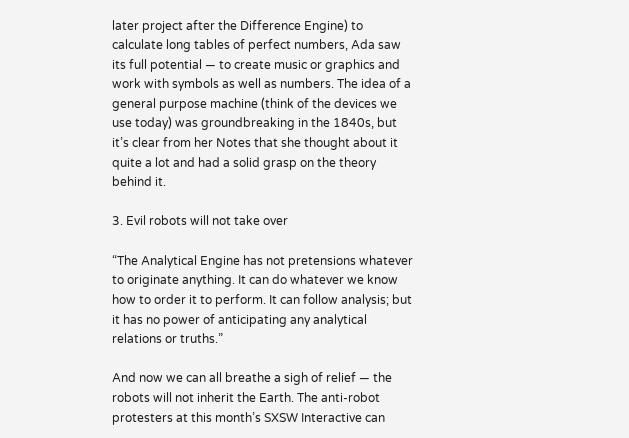later project after the Difference Engine) to calculate long tables of perfect numbers, Ada saw its full potential — to create music or graphics and work with symbols as well as numbers. The idea of a general purpose machine (think of the devices we use today) was groundbreaking in the 1840s, but it’s clear from her Notes that she thought about it quite a lot and had a solid grasp on the theory behind it.

3. Evil robots will not take over

“The Analytical Engine has not pretensions whatever to originate anything. It can do whatever we know how to order it to perform. It can follow analysis; but it has no power of anticipating any analytical relations or truths.”

And now we can all breathe a sigh of relief — the robots will not inherit the Earth. The anti-robot protesters at this month’s SXSW Interactive can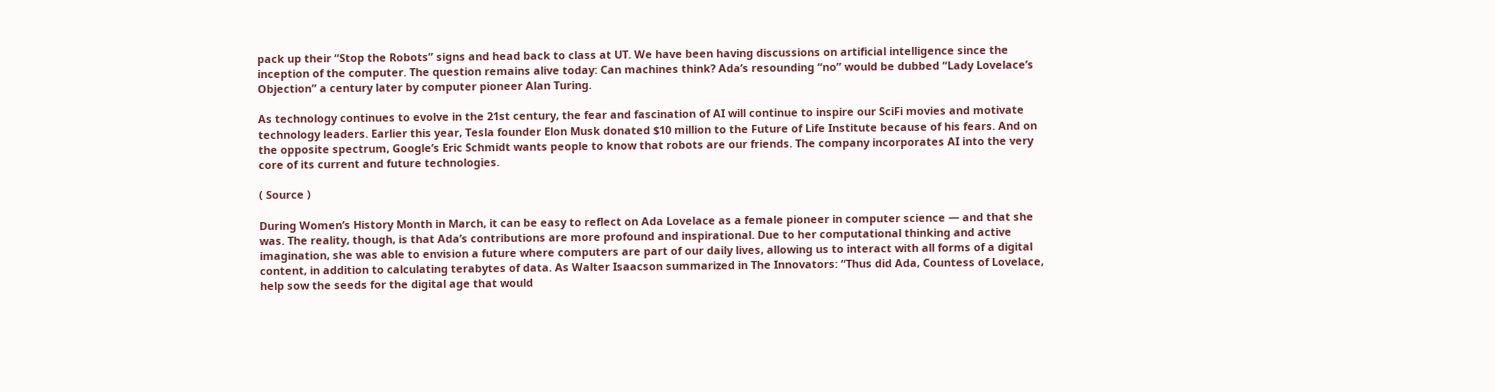pack up their “Stop the Robots” signs and head back to class at UT. We have been having discussions on artificial intelligence since the inception of the computer. The question remains alive today: Can machines think? Ada’s resounding “no” would be dubbed “Lady Lovelace’s Objection” a century later by computer pioneer Alan Turing.

As technology continues to evolve in the 21st century, the fear and fascination of AI will continue to inspire our SciFi movies and motivate technology leaders. Earlier this year, Tesla founder Elon Musk donated $10 million to the Future of Life Institute because of his fears. And on the opposite spectrum, Google’s Eric Schmidt wants people to know that robots are our friends. The company incorporates AI into the very core of its current and future technologies.

( Source )

During Women’s History Month in March, it can be easy to reflect on Ada Lovelace as a female pioneer in computer science — and that she was. The reality, though, is that Ada’s contributions are more profound and inspirational. Due to her computational thinking and active imagination, she was able to envision a future where computers are part of our daily lives, allowing us to interact with all forms of a digital content, in addition to calculating terabytes of data. As Walter Isaacson summarized in The Innovators: “Thus did Ada, Countess of Lovelace, help sow the seeds for the digital age that would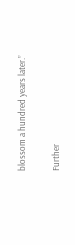blossom a hundred years later.”

Further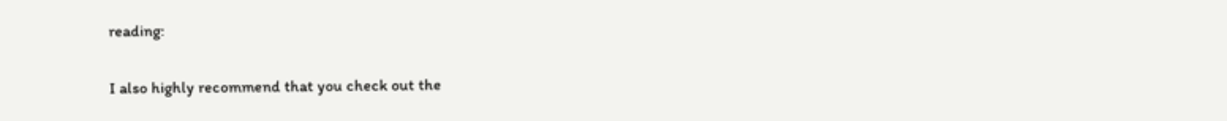reading:

I also highly recommend that you check out the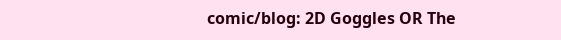comic/blog: 2D Goggles OR The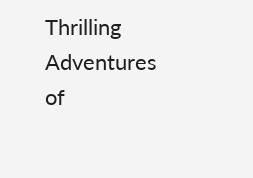Thrilling Adventures of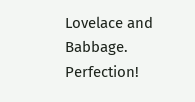Lovelace and Babbage. Perfection!